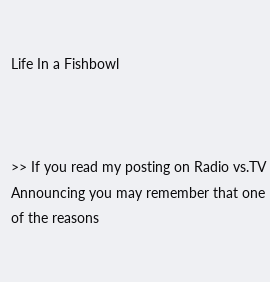Life In a Fishbowl



>> If you read my posting on Radio vs.TV Announcing you may remember that one of the reasons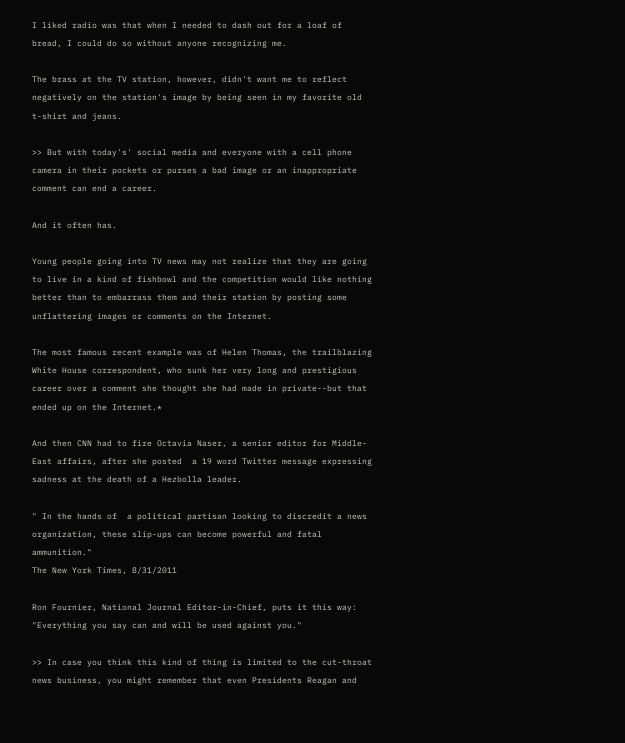I liked radio was that when I needed to dash out for a loaf of bread, I could do so without anyone recognizing me.

The brass at the TV station, however, didn't want me to reflect negatively on the station's image by being seen in my favorite old t-shirt and jeans.

>> But with today's' social media and everyone with a cell phone camera in their pockets or purses a bad image or an inappropriate comment can end a career.

And it often has.

Young people going into TV news may not realize that they are going to live in a kind of fishbowl and the competition would like nothing better than to embarrass them and their station by posting some unflattering images or comments on the Internet.

The most famous recent example was of Helen Thomas, the trailblazing White House correspondent, who sunk her very long and prestigious career over a comment she thought she had made in private--but that ended up on the Internet.*

And then CNN had to fire Octavia Naser, a senior editor for Middle-East affairs, after she posted  a 19 word Twitter message expressing sadness at the death of a Hezbolla leader.

" In the hands of  a political partisan looking to discredit a news organization, these slip-ups can become powerful and fatal ammunition."
The New York Times, 8/31/2011

Ron Fournier, National Journal Editor-in-Chief, puts it this way: "Everything you say can and will be used against you."

>> In case you think this kind of thing is limited to the cut-throat news business, you might remember that even Presidents Reagan and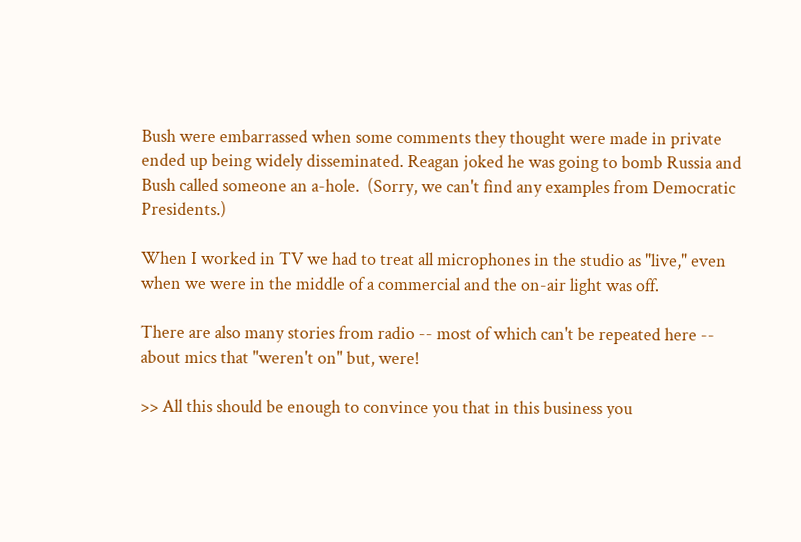Bush were embarrassed when some comments they thought were made in private ended up being widely disseminated. Reagan joked he was going to bomb Russia and Bush called someone an a-hole.  (Sorry, we can't find any examples from Democratic Presidents.)

When I worked in TV we had to treat all microphones in the studio as "live," even when we were in the middle of a commercial and the on-air light was off.

There are also many stories from radio -- most of which can't be repeated here -- about mics that "weren't on" but, were!

>> All this should be enough to convince you that in this business you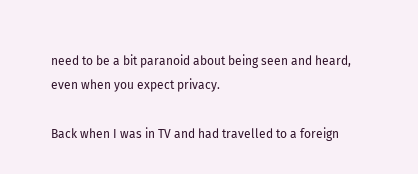need to be a bit paranoid about being seen and heard, even when you expect privacy.

Back when I was in TV and had travelled to a foreign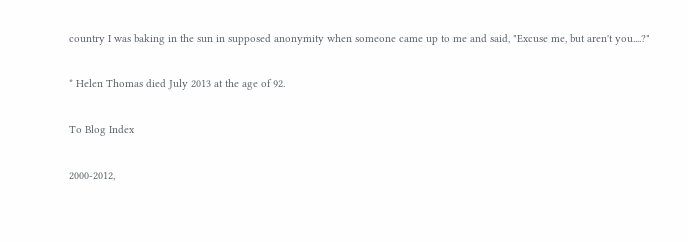country I was baking in the sun in supposed anonymity when someone came up to me and said, "Excuse me, but aren't you....?"

* Helen Thomas died July 2013 at the age of 92.

To Blog Index

2000-2012,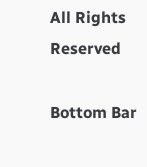All Rights Reserved

Bottom Bar